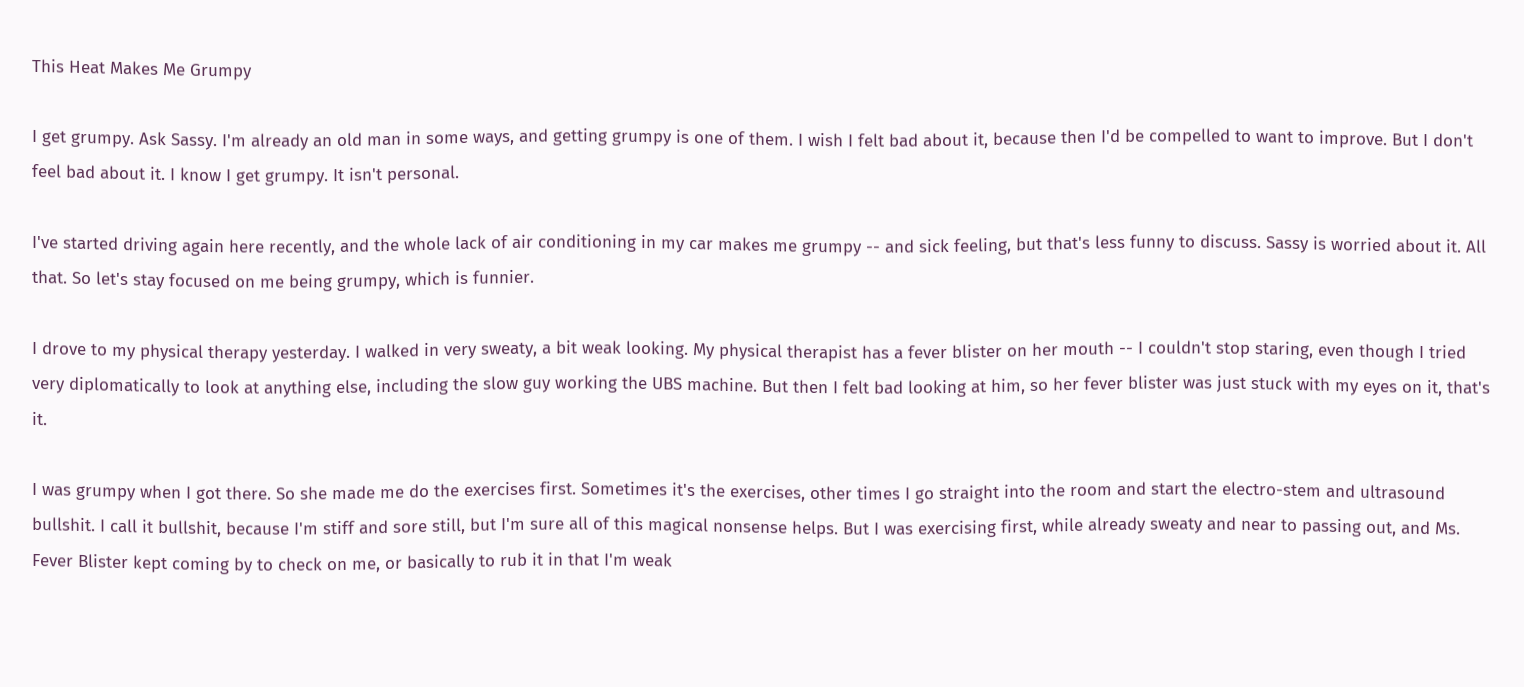This Heat Makes Me Grumpy

I get grumpy. Ask Sassy. I'm already an old man in some ways, and getting grumpy is one of them. I wish I felt bad about it, because then I'd be compelled to want to improve. But I don't feel bad about it. I know I get grumpy. It isn't personal.

I've started driving again here recently, and the whole lack of air conditioning in my car makes me grumpy -- and sick feeling, but that's less funny to discuss. Sassy is worried about it. All that. So let's stay focused on me being grumpy, which is funnier.

I drove to my physical therapy yesterday. I walked in very sweaty, a bit weak looking. My physical therapist has a fever blister on her mouth -- I couldn't stop staring, even though I tried very diplomatically to look at anything else, including the slow guy working the UBS machine. But then I felt bad looking at him, so her fever blister was just stuck with my eyes on it, that's it.

I was grumpy when I got there. So she made me do the exercises first. Sometimes it's the exercises, other times I go straight into the room and start the electro-stem and ultrasound bullshit. I call it bullshit, because I'm stiff and sore still, but I'm sure all of this magical nonsense helps. But I was exercising first, while already sweaty and near to passing out, and Ms. Fever Blister kept coming by to check on me, or basically to rub it in that I'm weak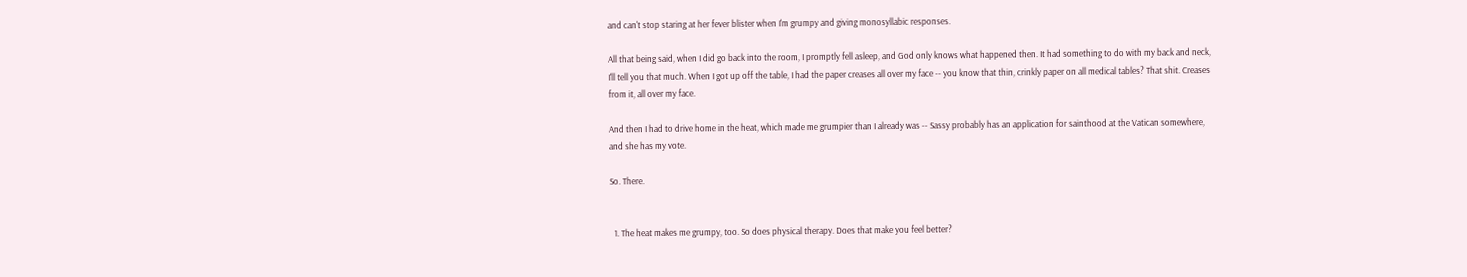and can't stop staring at her fever blister when I'm grumpy and giving monosyllabic responses.

All that being said, when I did go back into the room, I promptly fell asleep, and God only knows what happened then. It had something to do with my back and neck, I'll tell you that much. When I got up off the table, I had the paper creases all over my face -- you know that thin, crinkly paper on all medical tables? That shit. Creases from it, all over my face.

And then I had to drive home in the heat, which made me grumpier than I already was -- Sassy probably has an application for sainthood at the Vatican somewhere, and she has my vote.

So. There.


  1. The heat makes me grumpy, too. So does physical therapy. Does that make you feel better?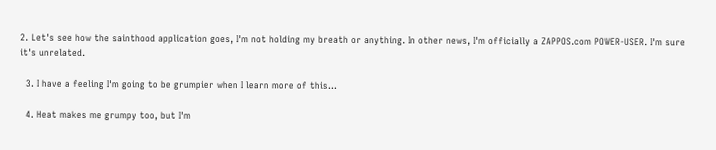2. Let's see how the sainthood application goes, I'm not holding my breath or anything. In other news, I'm officially a ZAPPOS.com POWER-USER. I'm sure it's unrelated.

  3. I have a feeling I'm going to be grumpier when I learn more of this...

  4. Heat makes me grumpy too, but I'm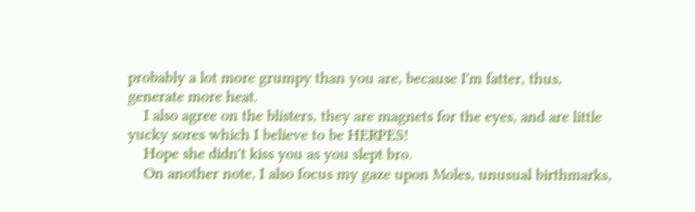probably a lot more grumpy than you are, because I'm fatter, thus, generate more heat.
    I also agree on the blisters, they are magnets for the eyes, and are little yucky sores which I believe to be HERPES!
    Hope she didn't kiss you as you slept bro.
    On another note, I also focus my gaze upon Moles, unusual birthmarks,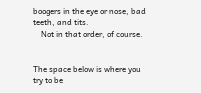boogers in the eye or nose, bad teeth, and tits.
    Not in that order, of course.


The space below is where you try to be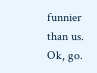funnier than us. Ok, go.